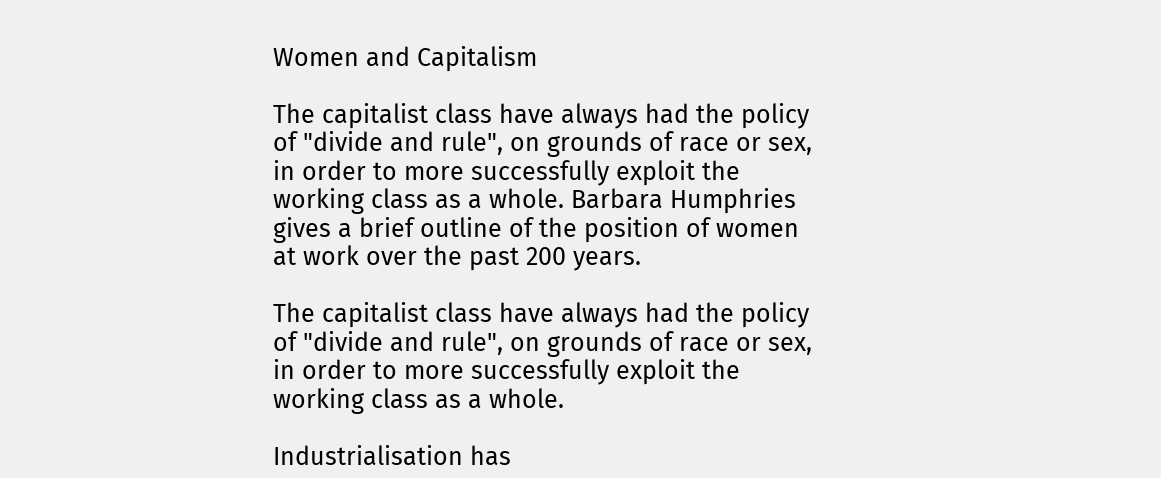Women and Capitalism

The capitalist class have always had the policy of "divide and rule", on grounds of race or sex, in order to more successfully exploit the working class as a whole. Barbara Humphries gives a brief outline of the position of women at work over the past 200 years.

The capitalist class have always had the policy of "divide and rule", on grounds of race or sex, in order to more successfully exploit the working class as a whole.

Industrialisation has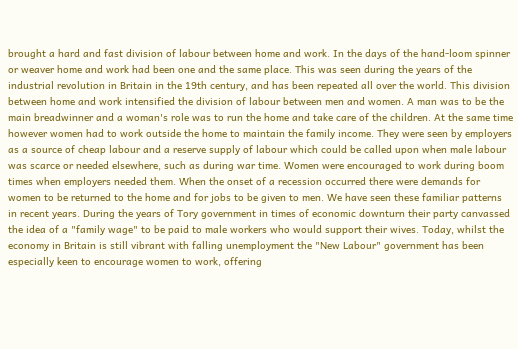brought a hard and fast division of labour between home and work. In the days of the hand-loom spinner or weaver home and work had been one and the same place. This was seen during the years of the industrial revolution in Britain in the 19th century, and has been repeated all over the world. This division between home and work intensified the division of labour between men and women. A man was to be the main breadwinner and a woman's role was to run the home and take care of the children. At the same time however women had to work outside the home to maintain the family income. They were seen by employers as a source of cheap labour and a reserve supply of labour which could be called upon when male labour was scarce or needed elsewhere, such as during war time. Women were encouraged to work during boom times when employers needed them. When the onset of a recession occurred there were demands for women to be returned to the home and for jobs to be given to men. We have seen these familiar patterns in recent years. During the years of Tory government in times of economic downturn their party canvassed the idea of a "family wage" to be paid to male workers who would support their wives. Today, whilst the economy in Britain is still vibrant with falling unemployment the "New Labour" government has been especially keen to encourage women to work, offering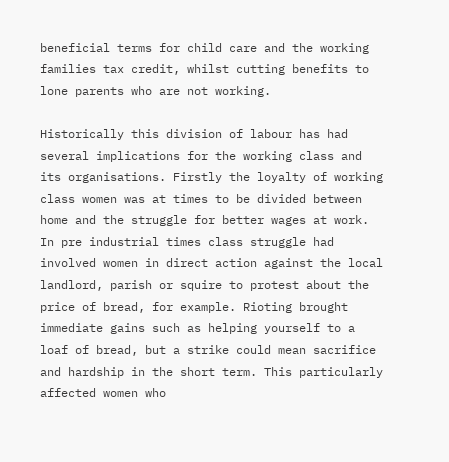beneficial terms for child care and the working families tax credit, whilst cutting benefits to lone parents who are not working.

Historically this division of labour has had several implications for the working class and its organisations. Firstly the loyalty of working class women was at times to be divided between home and the struggle for better wages at work. In pre industrial times class struggle had involved women in direct action against the local landlord, parish or squire to protest about the price of bread, for example. Rioting brought immediate gains such as helping yourself to a loaf of bread, but a strike could mean sacrifice and hardship in the short term. This particularly affected women who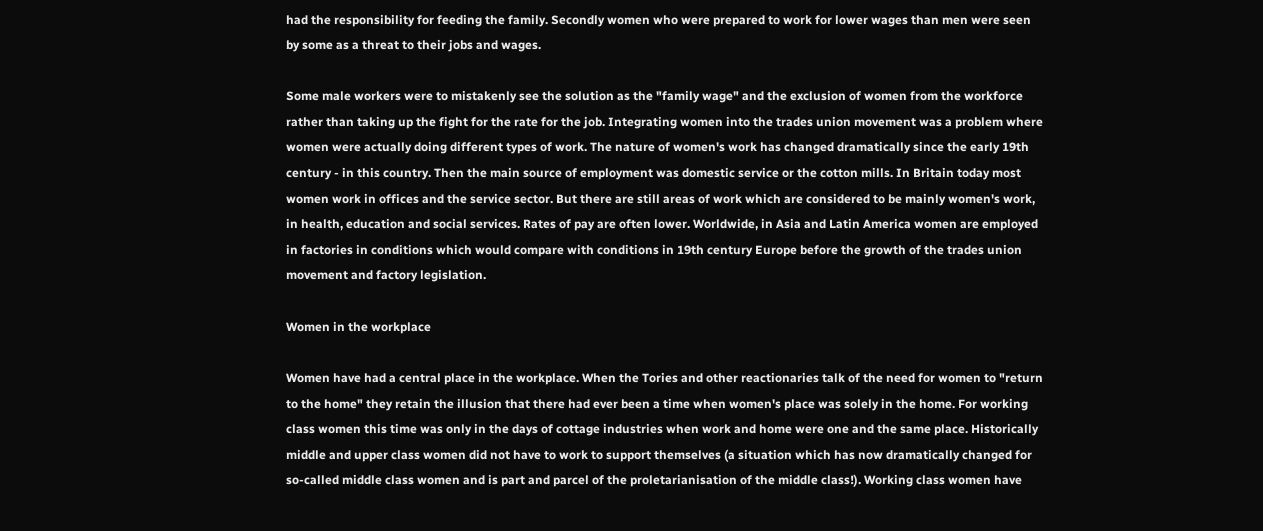had the responsibility for feeding the family. Secondly women who were prepared to work for lower wages than men were seen by some as a threat to their jobs and wages.

Some male workers were to mistakenly see the solution as the "family wage" and the exclusion of women from the workforce rather than taking up the fight for the rate for the job. Integrating women into the trades union movement was a problem where women were actually doing different types of work. The nature of women's work has changed dramatically since the early 19th century - in this country. Then the main source of employment was domestic service or the cotton mills. In Britain today most women work in offices and the service sector. But there are still areas of work which are considered to be mainly women's work, in health, education and social services. Rates of pay are often lower. Worldwide, in Asia and Latin America women are employed in factories in conditions which would compare with conditions in 19th century Europe before the growth of the trades union movement and factory legislation.

Women in the workplace

Women have had a central place in the workplace. When the Tories and other reactionaries talk of the need for women to "return to the home" they retain the illusion that there had ever been a time when women's place was solely in the home. For working class women this time was only in the days of cottage industries when work and home were one and the same place. Historically middle and upper class women did not have to work to support themselves (a situation which has now dramatically changed for so-called middle class women and is part and parcel of the proletarianisation of the middle class!). Working class women have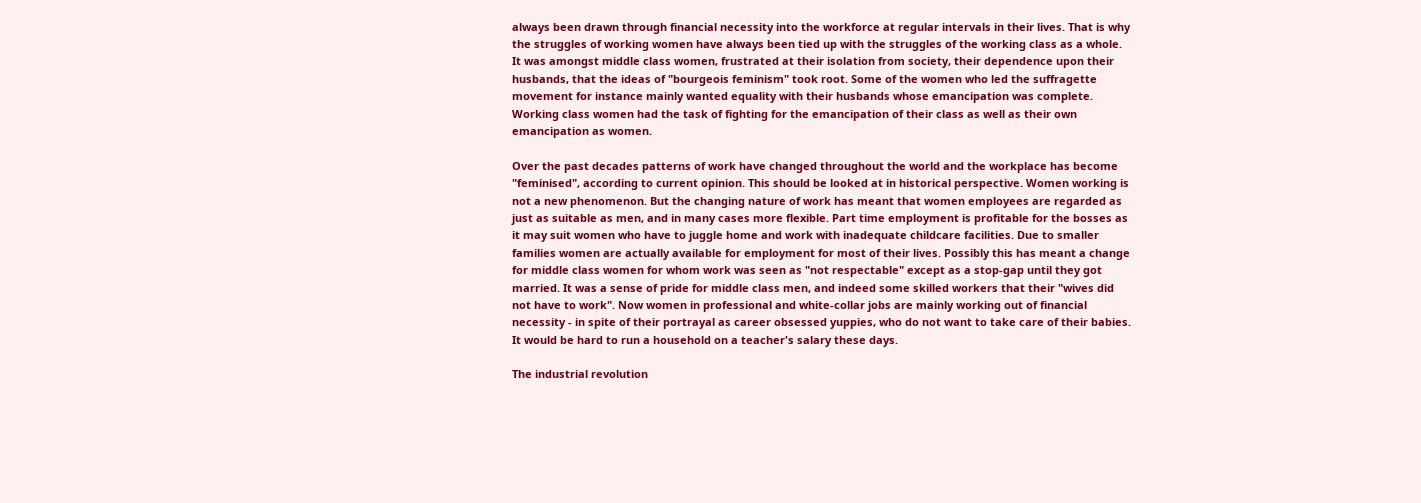always been drawn through financial necessity into the workforce at regular intervals in their lives. That is why the struggles of working women have always been tied up with the struggles of the working class as a whole. It was amongst middle class women, frustrated at their isolation from society, their dependence upon their husbands, that the ideas of "bourgeois feminism" took root. Some of the women who led the suffragette movement for instance mainly wanted equality with their husbands whose emancipation was complete. Working class women had the task of fighting for the emancipation of their class as well as their own emancipation as women.

Over the past decades patterns of work have changed throughout the world and the workplace has become "feminised", according to current opinion. This should be looked at in historical perspective. Women working is not a new phenomenon. But the changing nature of work has meant that women employees are regarded as just as suitable as men, and in many cases more flexible. Part time employment is profitable for the bosses as it may suit women who have to juggle home and work with inadequate childcare facilities. Due to smaller families women are actually available for employment for most of their lives. Possibly this has meant a change for middle class women for whom work was seen as "not respectable" except as a stop-gap until they got married. It was a sense of pride for middle class men, and indeed some skilled workers that their "wives did not have to work". Now women in professional and white-collar jobs are mainly working out of financial necessity - in spite of their portrayal as career obsessed yuppies, who do not want to take care of their babies. It would be hard to run a household on a teacher's salary these days.

The industrial revolution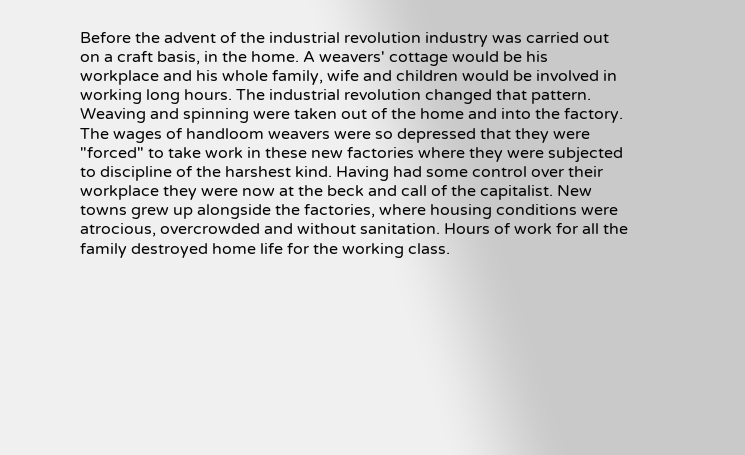Before the advent of the industrial revolution industry was carried out on a craft basis, in the home. A weavers' cottage would be his workplace and his whole family, wife and children would be involved in working long hours. The industrial revolution changed that pattern. Weaving and spinning were taken out of the home and into the factory. The wages of handloom weavers were so depressed that they were "forced" to take work in these new factories where they were subjected to discipline of the harshest kind. Having had some control over their workplace they were now at the beck and call of the capitalist. New towns grew up alongside the factories, where housing conditions were atrocious, overcrowded and without sanitation. Hours of work for all the family destroyed home life for the working class.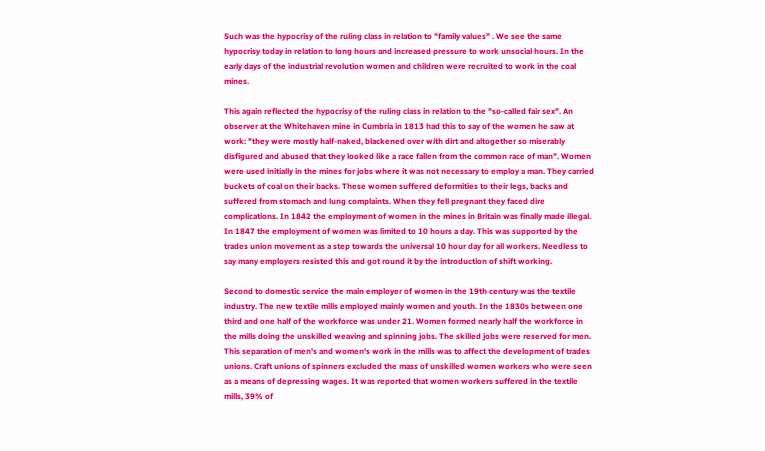Such was the hypocrisy of the ruling class in relation to "family values" . We see the same hypocrisy today in relation to long hours and increased pressure to work unsocial hours. In the early days of the industrial revolution women and children were recruited to work in the coal mines.

This again reflected the hypocrisy of the ruling class in relation to the "so-called fair sex". An observer at the Whitehaven mine in Cumbria in 1813 had this to say of the women he saw at work: "they were mostly half-naked, blackened over with dirt and altogether so miserably disfigured and abused that they looked like a race fallen from the common race of man". Women were used initially in the mines for jobs where it was not necessary to employ a man. They carried buckets of coal on their backs. These women suffered deformities to their legs, backs and suffered from stomach and lung complaints. When they fell pregnant they faced dire complications. In 1842 the employment of women in the mines in Britain was finally made illegal. In 1847 the employment of women was limited to 10 hours a day. This was supported by the trades union movement as a step towards the universal 10 hour day for all workers. Needless to say many employers resisted this and got round it by the introduction of shift working.

Second to domestic service the main employer of women in the 19th century was the textile industry. The new textile mills employed mainly women and youth. In the 1830s between one third and one half of the workforce was under 21. Women formed nearly half the workforce in the mills doing the unskilled weaving and spinning jobs. The skilled jobs were reserved for men. This separation of men's and women's work in the mills was to affect the development of trades unions. Craft unions of spinners excluded the mass of unskilled women workers who were seen as a means of depressing wages. It was reported that women workers suffered in the textile mills, 39% of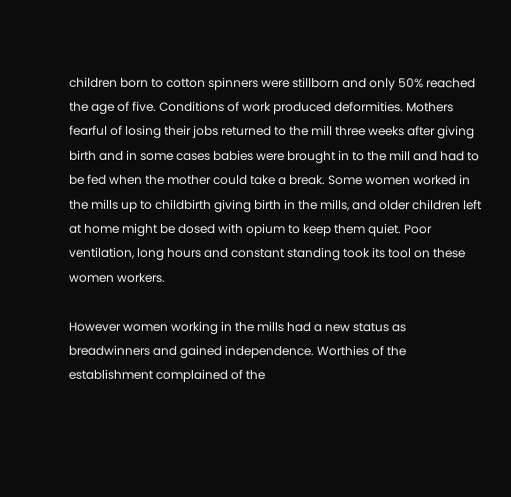children born to cotton spinners were stillborn and only 50% reached the age of five. Conditions of work produced deformities. Mothers fearful of losing their jobs returned to the mill three weeks after giving birth and in some cases babies were brought in to the mill and had to be fed when the mother could take a break. Some women worked in the mills up to childbirth giving birth in the mills, and older children left at home might be dosed with opium to keep them quiet. Poor ventilation, long hours and constant standing took its tool on these women workers.

However women working in the mills had a new status as breadwinners and gained independence. Worthies of the establishment complained of the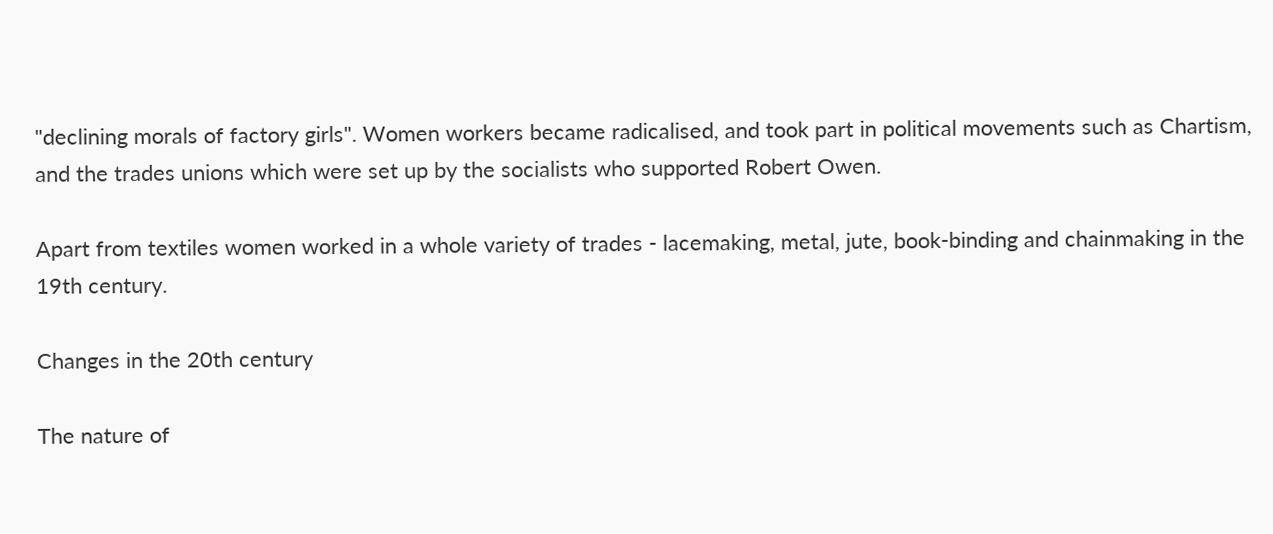"declining morals of factory girls". Women workers became radicalised, and took part in political movements such as Chartism, and the trades unions which were set up by the socialists who supported Robert Owen.

Apart from textiles women worked in a whole variety of trades - lacemaking, metal, jute, book-binding and chainmaking in the 19th century.

Changes in the 20th century

The nature of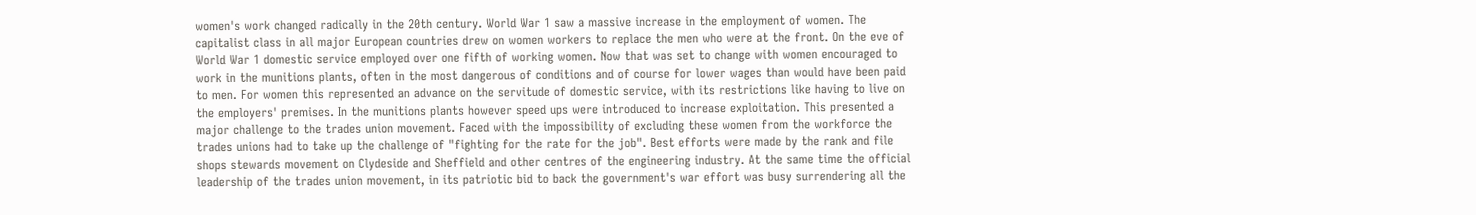women's work changed radically in the 20th century. World War 1 saw a massive increase in the employment of women. The capitalist class in all major European countries drew on women workers to replace the men who were at the front. On the eve of World War 1 domestic service employed over one fifth of working women. Now that was set to change with women encouraged to work in the munitions plants, often in the most dangerous of conditions and of course for lower wages than would have been paid to men. For women this represented an advance on the servitude of domestic service, with its restrictions like having to live on the employers' premises. In the munitions plants however speed ups were introduced to increase exploitation. This presented a major challenge to the trades union movement. Faced with the impossibility of excluding these women from the workforce the trades unions had to take up the challenge of "fighting for the rate for the job". Best efforts were made by the rank and file shops stewards movement on Clydeside and Sheffield and other centres of the engineering industry. At the same time the official leadership of the trades union movement, in its patriotic bid to back the government's war effort was busy surrendering all the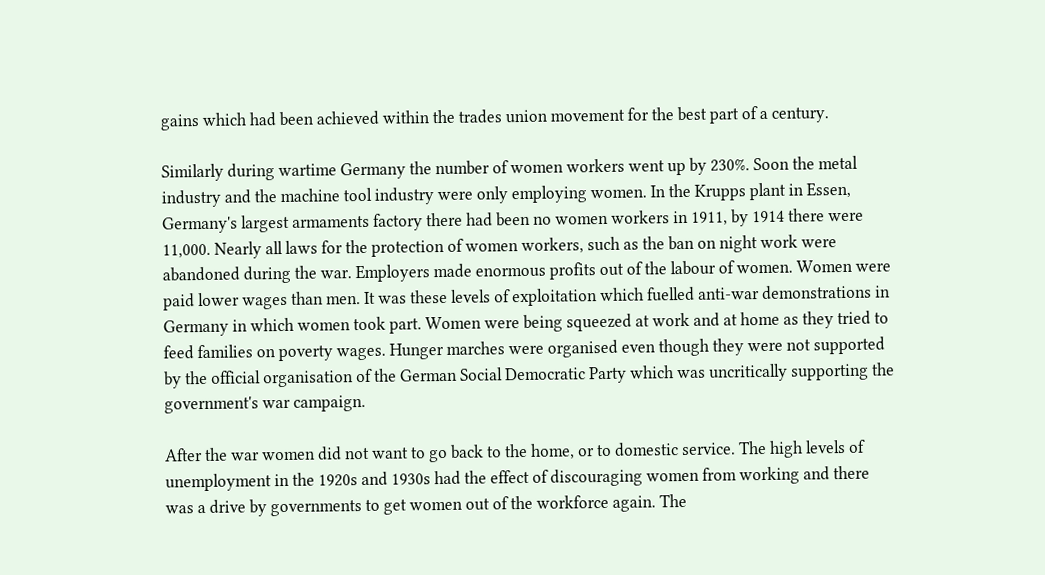gains which had been achieved within the trades union movement for the best part of a century.

Similarly during wartime Germany the number of women workers went up by 230%. Soon the metal industry and the machine tool industry were only employing women. In the Krupps plant in Essen, Germany's largest armaments factory there had been no women workers in 1911, by 1914 there were 11,000. Nearly all laws for the protection of women workers, such as the ban on night work were abandoned during the war. Employers made enormous profits out of the labour of women. Women were paid lower wages than men. It was these levels of exploitation which fuelled anti-war demonstrations in Germany in which women took part. Women were being squeezed at work and at home as they tried to feed families on poverty wages. Hunger marches were organised even though they were not supported by the official organisation of the German Social Democratic Party which was uncritically supporting the government's war campaign.

After the war women did not want to go back to the home, or to domestic service. The high levels of unemployment in the 1920s and 1930s had the effect of discouraging women from working and there was a drive by governments to get women out of the workforce again. The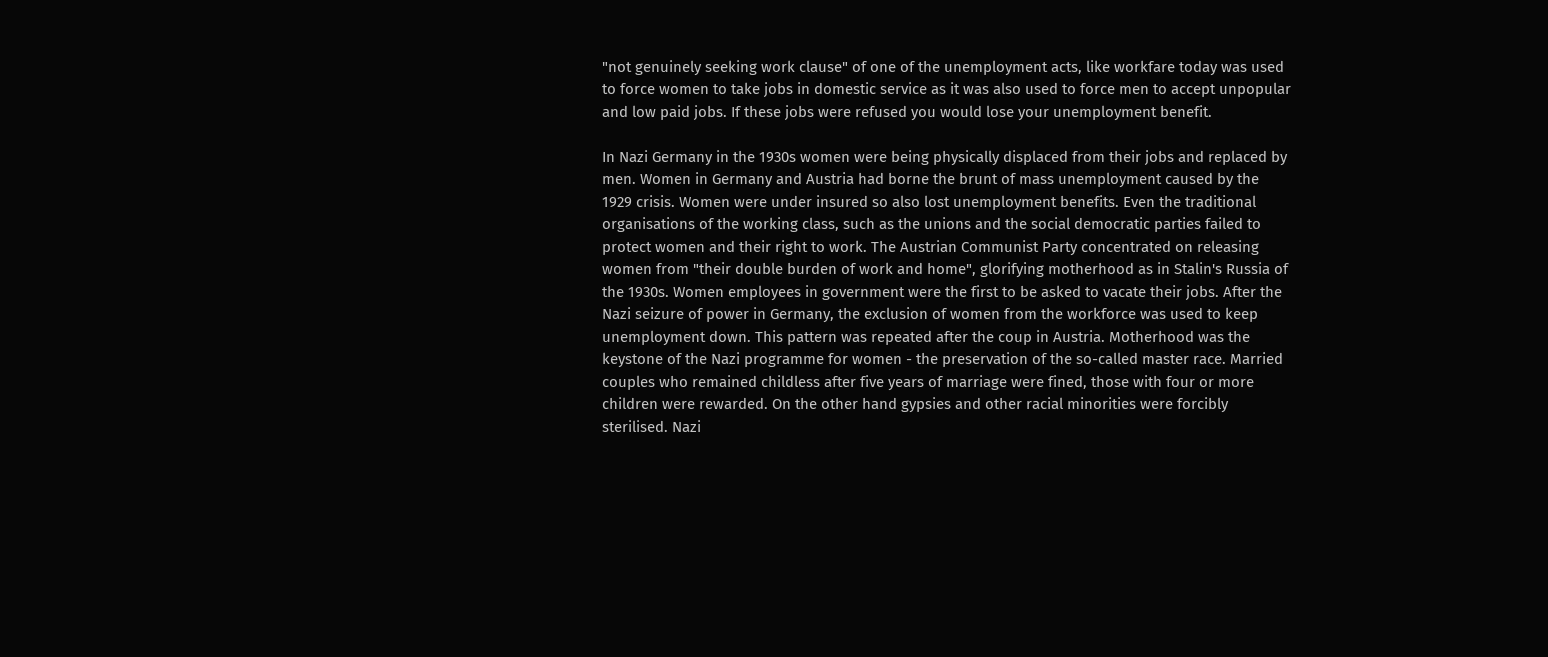"not genuinely seeking work clause" of one of the unemployment acts, like workfare today was used to force women to take jobs in domestic service as it was also used to force men to accept unpopular and low paid jobs. If these jobs were refused you would lose your unemployment benefit.

In Nazi Germany in the 1930s women were being physically displaced from their jobs and replaced by men. Women in Germany and Austria had borne the brunt of mass unemployment caused by the 1929 crisis. Women were under insured so also lost unemployment benefits. Even the traditional organisations of the working class, such as the unions and the social democratic parties failed to protect women and their right to work. The Austrian Communist Party concentrated on releasing women from "their double burden of work and home", glorifying motherhood as in Stalin's Russia of the 1930s. Women employees in government were the first to be asked to vacate their jobs. After the Nazi seizure of power in Germany, the exclusion of women from the workforce was used to keep unemployment down. This pattern was repeated after the coup in Austria. Motherhood was the keystone of the Nazi programme for women - the preservation of the so-called master race. Married couples who remained childless after five years of marriage were fined, those with four or more children were rewarded. On the other hand gypsies and other racial minorities were forcibly sterilised. Nazi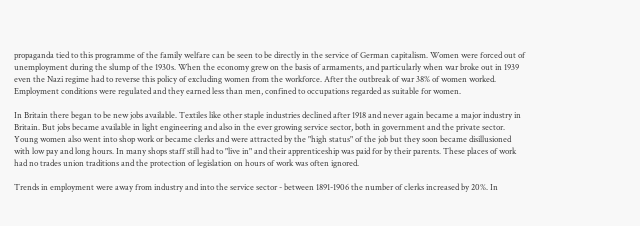propaganda tied to this programme of the family welfare can be seen to be directly in the service of German capitalism. Women were forced out of unemployment during the slump of the 1930s. When the economy grew on the basis of armaments, and particularly when war broke out in 1939 even the Nazi regime had to reverse this policy of excluding women from the workforce. After the outbreak of war 38% of women worked. Employment conditions were regulated and they earned less than men, confined to occupations regarded as suitable for women.

In Britain there began to be new jobs available. Textiles like other staple industries declined after 1918 and never again became a major industry in Britain. But jobs became available in light engineering and also in the ever growing service sector, both in government and the private sector. Young women also went into shop work or became clerks and were attracted by the "high status" of the job but they soon became disillusioned with low pay and long hours. In many shops staff still had to "live in" and their apprenticeship was paid for by their parents. These places of work had no trades union traditions and the protection of legislation on hours of work was often ignored.

Trends in employment were away from industry and into the service sector - between 1891-1906 the number of clerks increased by 20%. In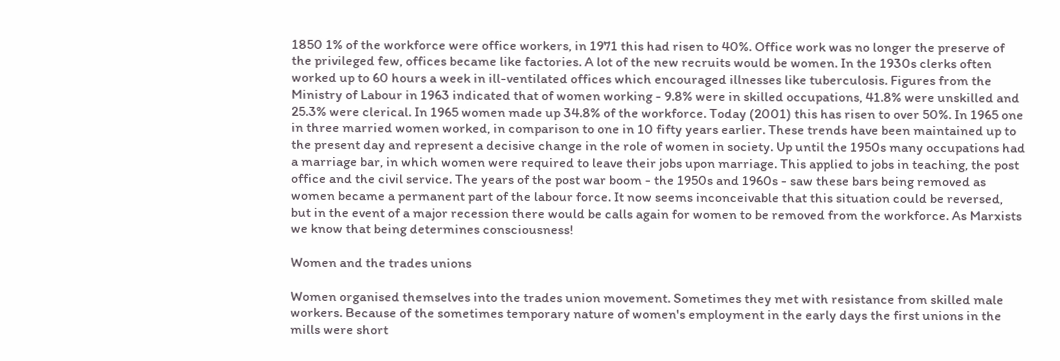1850 1% of the workforce were office workers, in 1971 this had risen to 40%. Office work was no longer the preserve of the privileged few, offices became like factories. A lot of the new recruits would be women. In the 1930s clerks often worked up to 60 hours a week in ill-ventilated offices which encouraged illnesses like tuberculosis. Figures from the Ministry of Labour in 1963 indicated that of women working - 9.8% were in skilled occupations, 41.8% were unskilled and 25.3% were clerical. In 1965 women made up 34.8% of the workforce. Today (2001) this has risen to over 50%. In 1965 one in three married women worked, in comparison to one in 10 fifty years earlier. These trends have been maintained up to the present day and represent a decisive change in the role of women in society. Up until the 1950s many occupations had a marriage bar, in which women were required to leave their jobs upon marriage. This applied to jobs in teaching, the post office and the civil service. The years of the post war boom - the 1950s and 1960s - saw these bars being removed as women became a permanent part of the labour force. It now seems inconceivable that this situation could be reversed, but in the event of a major recession there would be calls again for women to be removed from the workforce. As Marxists we know that being determines consciousness!

Women and the trades unions

Women organised themselves into the trades union movement. Sometimes they met with resistance from skilled male workers. Because of the sometimes temporary nature of women's employment in the early days the first unions in the mills were short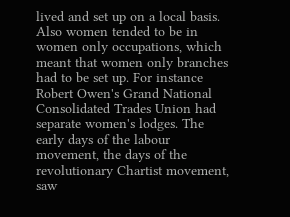lived and set up on a local basis. Also women tended to be in women only occupations, which meant that women only branches had to be set up. For instance Robert Owen's Grand National Consolidated Trades Union had separate women's lodges. The early days of the labour movement, the days of the revolutionary Chartist movement, saw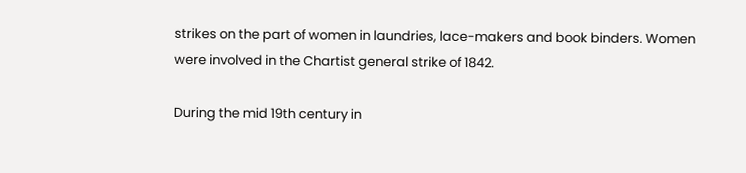strikes on the part of women in laundries, lace-makers and book binders. Women were involved in the Chartist general strike of 1842.

During the mid 19th century in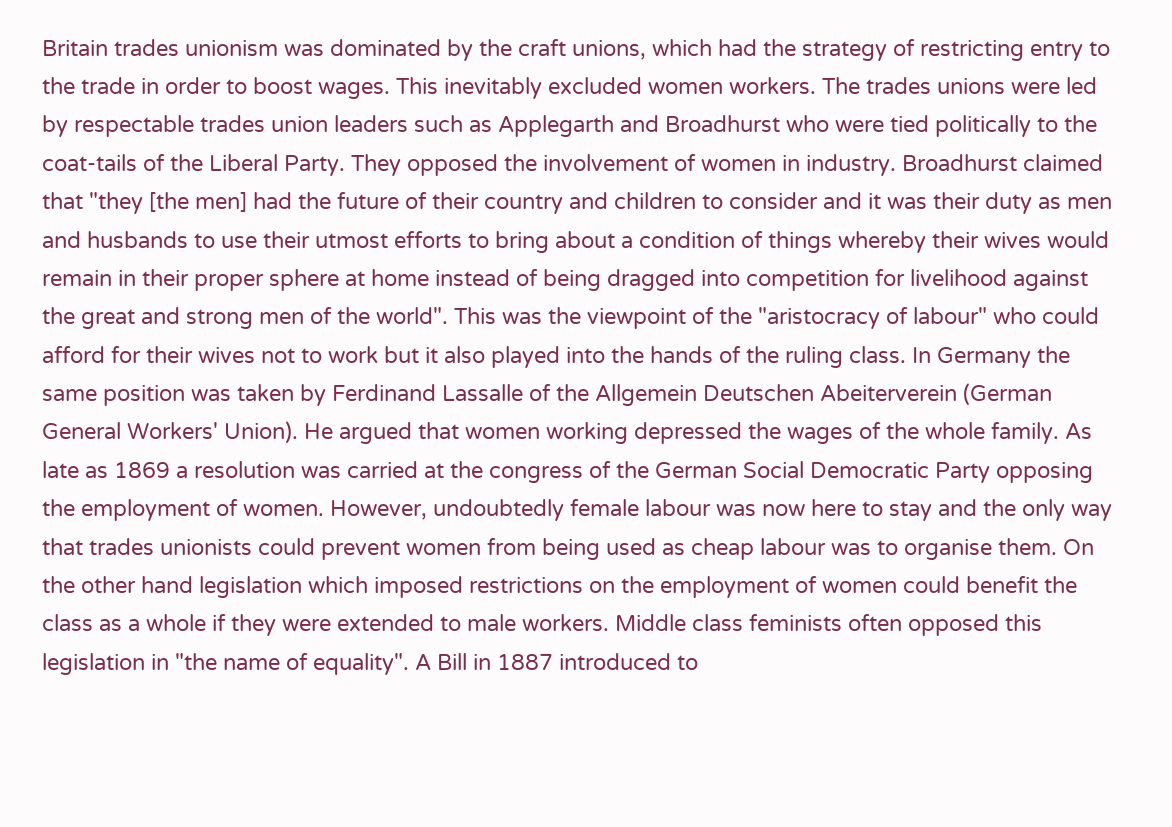Britain trades unionism was dominated by the craft unions, which had the strategy of restricting entry to the trade in order to boost wages. This inevitably excluded women workers. The trades unions were led by respectable trades union leaders such as Applegarth and Broadhurst who were tied politically to the coat-tails of the Liberal Party. They opposed the involvement of women in industry. Broadhurst claimed that "they [the men] had the future of their country and children to consider and it was their duty as men and husbands to use their utmost efforts to bring about a condition of things whereby their wives would remain in their proper sphere at home instead of being dragged into competition for livelihood against the great and strong men of the world". This was the viewpoint of the "aristocracy of labour" who could afford for their wives not to work but it also played into the hands of the ruling class. In Germany the same position was taken by Ferdinand Lassalle of the Allgemein Deutschen Abeiterverein (German General Workers' Union). He argued that women working depressed the wages of the whole family. As late as 1869 a resolution was carried at the congress of the German Social Democratic Party opposing the employment of women. However, undoubtedly female labour was now here to stay and the only way that trades unionists could prevent women from being used as cheap labour was to organise them. On the other hand legislation which imposed restrictions on the employment of women could benefit the class as a whole if they were extended to male workers. Middle class feminists often opposed this legislation in "the name of equality". A Bill in 1887 introduced to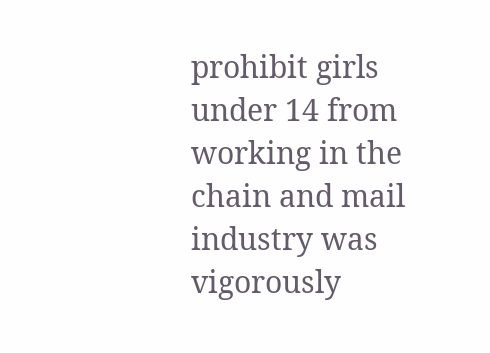prohibit girls under 14 from working in the chain and mail industry was vigorously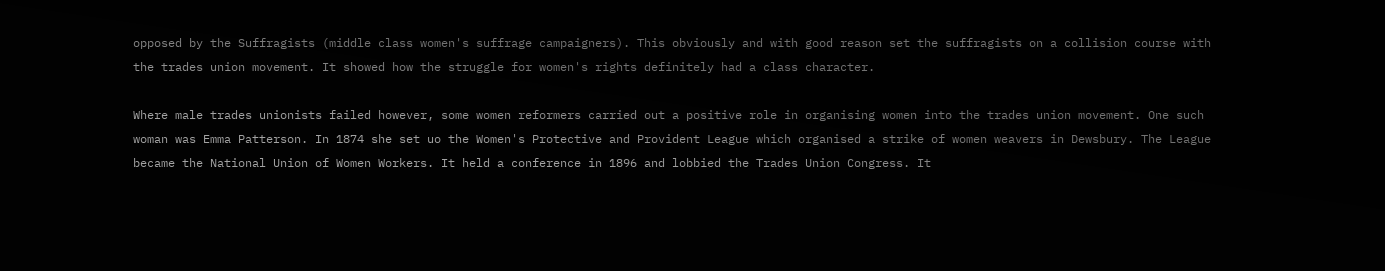opposed by the Suffragists (middle class women's suffrage campaigners). This obviously and with good reason set the suffragists on a collision course with the trades union movement. It showed how the struggle for women's rights definitely had a class character.

Where male trades unionists failed however, some women reformers carried out a positive role in organising women into the trades union movement. One such woman was Emma Patterson. In 1874 she set uo the Women's Protective and Provident League which organised a strike of women weavers in Dewsbury. The League became the National Union of Women Workers. It held a conference in 1896 and lobbied the Trades Union Congress. It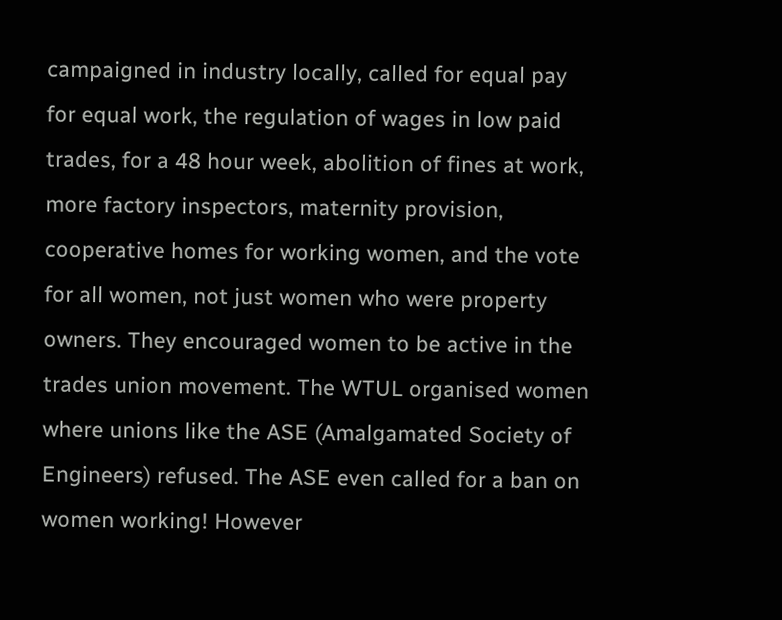campaigned in industry locally, called for equal pay for equal work, the regulation of wages in low paid trades, for a 48 hour week, abolition of fines at work, more factory inspectors, maternity provision, cooperative homes for working women, and the vote for all women, not just women who were property owners. They encouraged women to be active in the trades union movement. The WTUL organised women where unions like the ASE (Amalgamated Society of Engineers) refused. The ASE even called for a ban on women working! However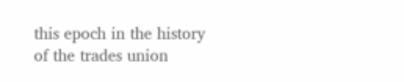this epoch in the history of the trades union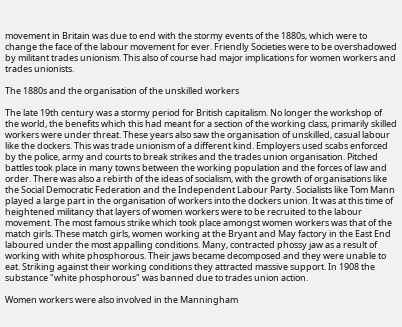movement in Britain was due to end with the stormy events of the 1880s, which were to change the face of the labour movement for ever. Friendly Societies were to be overshadowed by militant trades unionism. This also of course had major implications for women workers and trades unionists.

The 1880s and the organisation of the unskilled workers

The late 19th century was a stormy period for British capitalism. No longer the workshop of the world, the benefits which this had meant for a section of the working class, primarily skilled workers were under threat. These years also saw the organisation of unskilled, casual labour like the dockers. This was trade unionism of a different kind. Employers used scabs enforced by the police, army and courts to break strikes and the trades union organisation. Pitched battles took place in many towns between the working population and the forces of law and order. There was also a rebirth of the ideas of socialism, with the growth of organisations like the Social Democratic Federation and the Independent Labour Party. Socialists like Tom Mann played a large part in the organisation of workers into the dockers union. It was at this time of heightened militancy that layers of women workers were to be recruited to the labour movement. The most famous strike which took place amongst women workers was that of the match girls. These match girls, women working at the Bryant and May factory in the East End laboured under the most appalling conditions. Many, contracted phossy jaw as a result of working with white phosphorous. Their jaws became decomposed and they were unable to eat. Striking against their working conditions they attracted massive support. In 1908 the substance "white phosphorous" was banned due to trades union action.

Women workers were also involved in the Manningham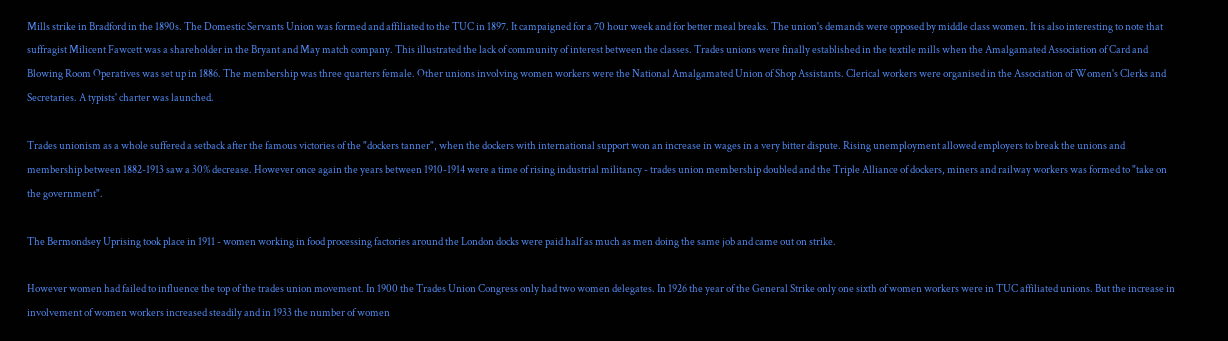Mills strike in Bradford in the 1890s. The Domestic Servants Union was formed and affiliated to the TUC in 1897. It campaigned for a 70 hour week and for better meal breaks. The union's demands were opposed by middle class women. It is also interesting to note that suffragist Milicent Fawcett was a shareholder in the Bryant and May match company. This illustrated the lack of community of interest between the classes. Trades unions were finally established in the textile mills when the Amalgamated Association of Card and Blowing Room Operatives was set up in 1886. The membership was three quarters female. Other unions involving women workers were the National Amalgamated Union of Shop Assistants. Clerical workers were organised in the Association of Women's Clerks and Secretaries. A typists' charter was launched.

Trades unionism as a whole suffered a setback after the famous victories of the "dockers tanner", when the dockers with international support won an increase in wages in a very bitter dispute. Rising unemployment allowed employers to break the unions and membership between 1882-1913 saw a 30% decrease. However once again the years between 1910-1914 were a time of rising industrial militancy - trades union membership doubled and the Triple Alliance of dockers, miners and railway workers was formed to "take on the government".

The Bermondsey Uprising took place in 1911 - women working in food processing factories around the London docks were paid half as much as men doing the same job and came out on strike.

However women had failed to influence the top of the trades union movement. In 1900 the Trades Union Congress only had two women delegates. In 1926 the year of the General Strike only one sixth of women workers were in TUC affiliated unions. But the increase in involvement of women workers increased steadily and in 1933 the number of women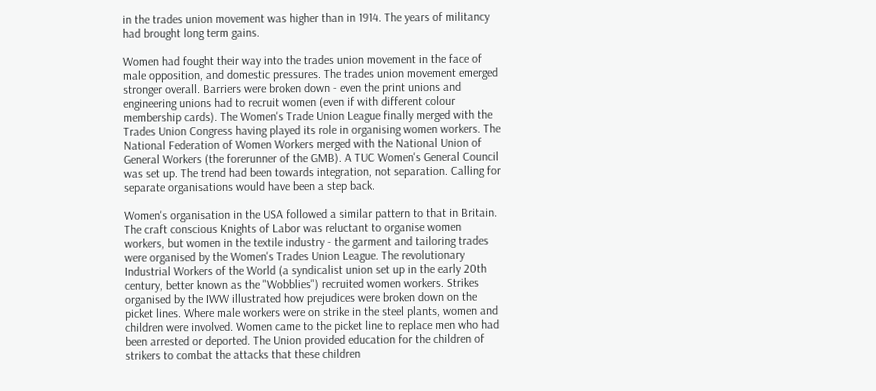in the trades union movement was higher than in 1914. The years of militancy had brought long term gains.

Women had fought their way into the trades union movement in the face of male opposition, and domestic pressures. The trades union movement emerged stronger overall. Barriers were broken down - even the print unions and engineering unions had to recruit women (even if with different colour membership cards). The Women's Trade Union League finally merged with the Trades Union Congress having played its role in organising women workers. The National Federation of Women Workers merged with the National Union of General Workers (the forerunner of the GMB). A TUC Women's General Council was set up. The trend had been towards integration, not separation. Calling for separate organisations would have been a step back.

Women's organisation in the USA followed a similar pattern to that in Britain. The craft conscious Knights of Labor was reluctant to organise women workers, but women in the textile industry - the garment and tailoring trades were organised by the Women's Trades Union League. The revolutionary Industrial Workers of the World (a syndicalist union set up in the early 20th century, better known as the "Wobblies") recruited women workers. Strikes organised by the IWW illustrated how prejudices were broken down on the picket lines. Where male workers were on strike in the steel plants, women and children were involved. Women came to the picket line to replace men who had been arrested or deported. The Union provided education for the children of strikers to combat the attacks that these children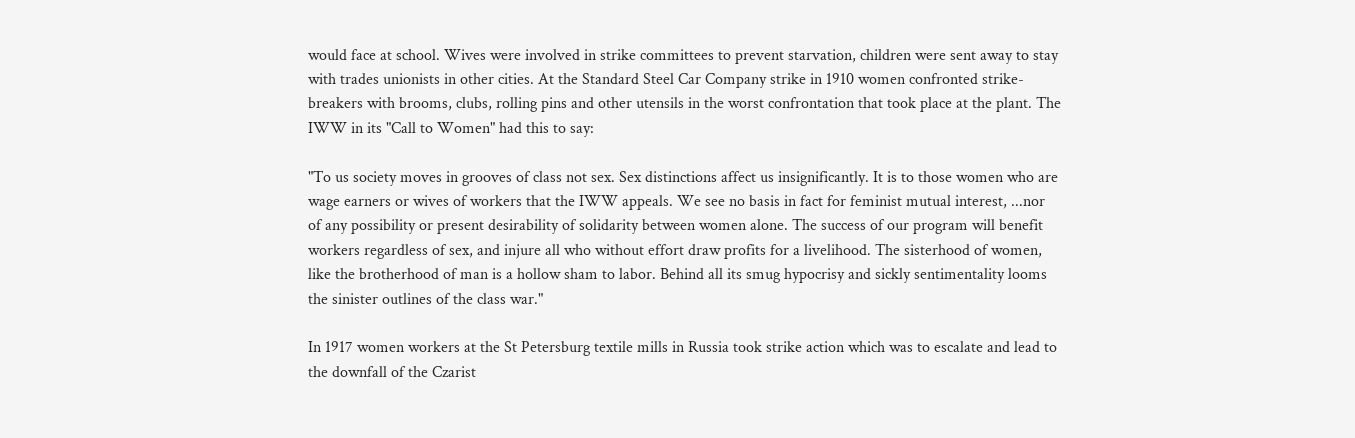would face at school. Wives were involved in strike committees to prevent starvation, children were sent away to stay with trades unionists in other cities. At the Standard Steel Car Company strike in 1910 women confronted strike-breakers with brooms, clubs, rolling pins and other utensils in the worst confrontation that took place at the plant. The IWW in its "Call to Women" had this to say:

"To us society moves in grooves of class not sex. Sex distinctions affect us insignificantly. It is to those women who are wage earners or wives of workers that the IWW appeals. We see no basis in fact for feminist mutual interest, ...nor of any possibility or present desirability of solidarity between women alone. The success of our program will benefit workers regardless of sex, and injure all who without effort draw profits for a livelihood. The sisterhood of women, like the brotherhood of man is a hollow sham to labor. Behind all its smug hypocrisy and sickly sentimentality looms the sinister outlines of the class war."

In 1917 women workers at the St Petersburg textile mills in Russia took strike action which was to escalate and lead to the downfall of the Czarist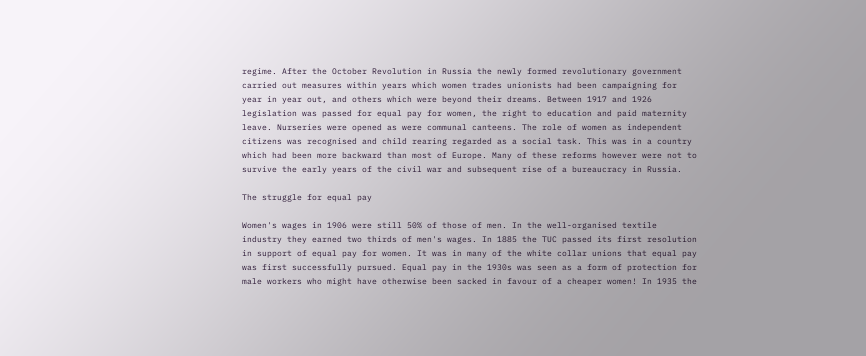regime. After the October Revolution in Russia the newly formed revolutionary government carried out measures within years which women trades unionists had been campaigning for year in year out, and others which were beyond their dreams. Between 1917 and 1926 legislation was passed for equal pay for women, the right to education and paid maternity leave. Nurseries were opened as were communal canteens. The role of women as independent citizens was recognised and child rearing regarded as a social task. This was in a country which had been more backward than most of Europe. Many of these reforms however were not to survive the early years of the civil war and subsequent rise of a bureaucracy in Russia.

The struggle for equal pay

Women's wages in 1906 were still 50% of those of men. In the well-organised textile industry they earned two thirds of men's wages. In 1885 the TUC passed its first resolution in support of equal pay for women. It was in many of the white collar unions that equal pay was first successfully pursued. Equal pay in the 1930s was seen as a form of protection for male workers who might have otherwise been sacked in favour of a cheaper women! In 1935 the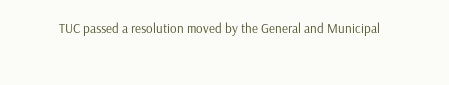TUC passed a resolution moved by the General and Municipal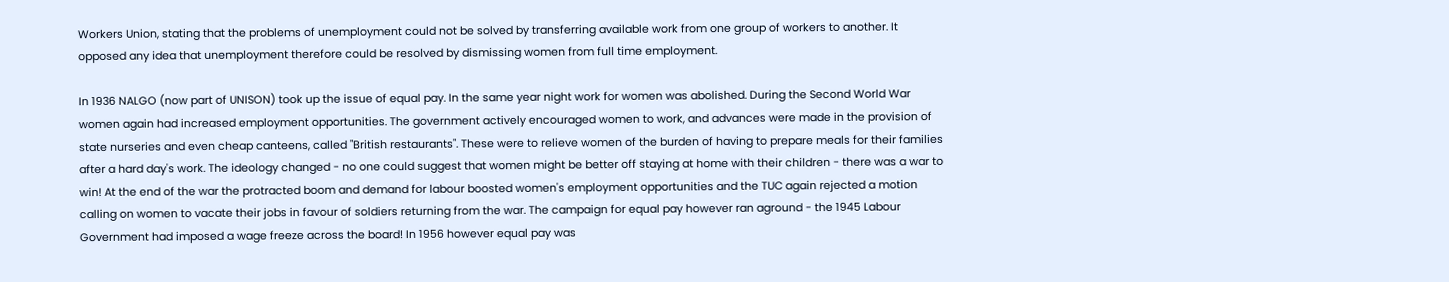Workers Union, stating that the problems of unemployment could not be solved by transferring available work from one group of workers to another. It opposed any idea that unemployment therefore could be resolved by dismissing women from full time employment.

In 1936 NALGO (now part of UNISON) took up the issue of equal pay. In the same year night work for women was abolished. During the Second World War women again had increased employment opportunities. The government actively encouraged women to work, and advances were made in the provision of state nurseries and even cheap canteens, called "British restaurants". These were to relieve women of the burden of having to prepare meals for their families after a hard day's work. The ideology changed - no one could suggest that women might be better off staying at home with their children - there was a war to win! At the end of the war the protracted boom and demand for labour boosted women's employment opportunities and the TUC again rejected a motion calling on women to vacate their jobs in favour of soldiers returning from the war. The campaign for equal pay however ran aground - the 1945 Labour Government had imposed a wage freeze across the board! In 1956 however equal pay was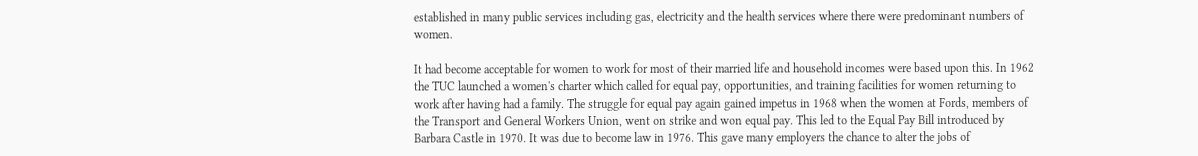established in many public services including gas, electricity and the health services where there were predominant numbers of women.

It had become acceptable for women to work for most of their married life and household incomes were based upon this. In 1962 the TUC launched a women's charter which called for equal pay, opportunities, and training facilities for women returning to work after having had a family. The struggle for equal pay again gained impetus in 1968 when the women at Fords, members of the Transport and General Workers Union, went on strike and won equal pay. This led to the Equal Pay Bill introduced by Barbara Castle in 1970. It was due to become law in 1976. This gave many employers the chance to alter the jobs of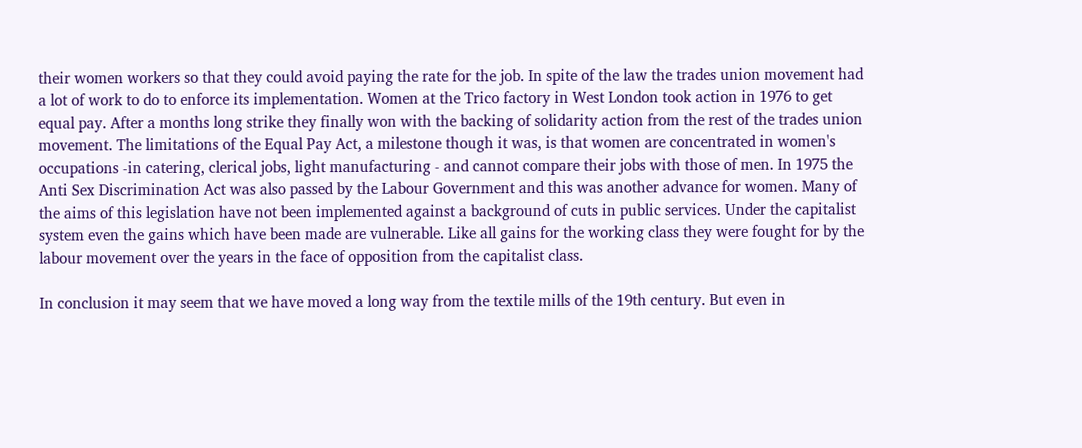their women workers so that they could avoid paying the rate for the job. In spite of the law the trades union movement had a lot of work to do to enforce its implementation. Women at the Trico factory in West London took action in 1976 to get equal pay. After a months long strike they finally won with the backing of solidarity action from the rest of the trades union movement. The limitations of the Equal Pay Act, a milestone though it was, is that women are concentrated in women's occupations -in catering, clerical jobs, light manufacturing - and cannot compare their jobs with those of men. In 1975 the Anti Sex Discrimination Act was also passed by the Labour Government and this was another advance for women. Many of the aims of this legislation have not been implemented against a background of cuts in public services. Under the capitalist system even the gains which have been made are vulnerable. Like all gains for the working class they were fought for by the labour movement over the years in the face of opposition from the capitalist class.

In conclusion it may seem that we have moved a long way from the textile mills of the 19th century. But even in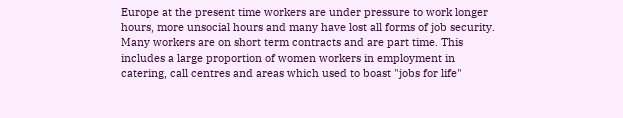Europe at the present time workers are under pressure to work longer hours, more unsocial hours and many have lost all forms of job security. Many workers are on short term contracts and are part time. This includes a large proportion of women workers in employment in catering, call centres and areas which used to boast "jobs for life"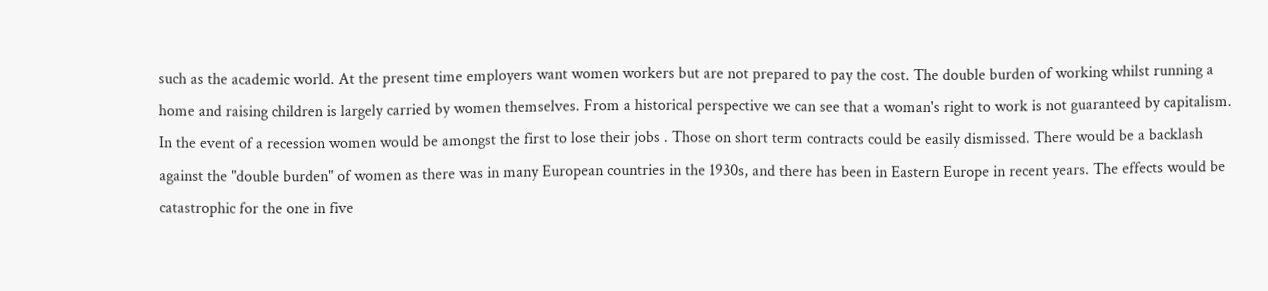such as the academic world. At the present time employers want women workers but are not prepared to pay the cost. The double burden of working whilst running a home and raising children is largely carried by women themselves. From a historical perspective we can see that a woman's right to work is not guaranteed by capitalism. In the event of a recession women would be amongst the first to lose their jobs . Those on short term contracts could be easily dismissed. There would be a backlash against the "double burden" of women as there was in many European countries in the 1930s, and there has been in Eastern Europe in recent years. The effects would be catastrophic for the one in five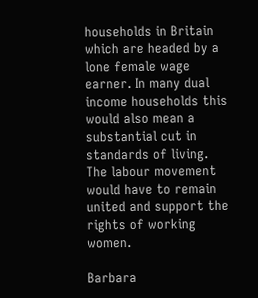households in Britain which are headed by a lone female wage earner. In many dual income households this would also mean a substantial cut in standards of living. The labour movement would have to remain united and support the rights of working women.

Barbara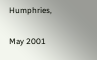Humphries,

May 2001